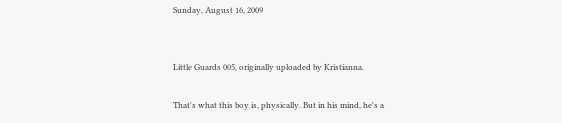Sunday, August 16, 2009


Little Guards 005, originally uploaded by Kristianna.

That's what this boy is, physically. But in his mind, he's a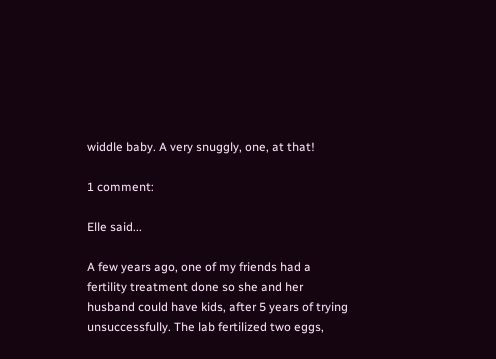widdle baby. A very snuggly, one, at that!

1 comment:

Elle said...

A few years ago, one of my friends had a fertility treatment done so she and her husband could have kids, after 5 years of trying unsuccessfully. The lab fertilized two eggs,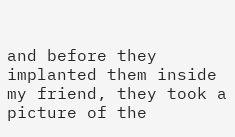and before they implanted them inside my friend, they took a picture of the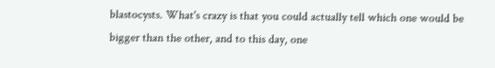blastocysts. What's crazy is that you could actually tell which one would be bigger than the other, and to this day, one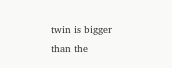twin is bigger than the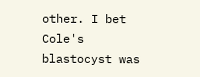other. I bet Cole's blastocyst was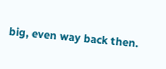big, even way back then.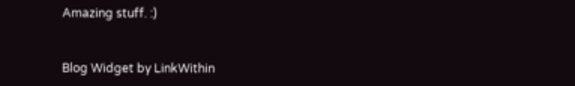Amazing stuff. :)


Blog Widget by LinkWithin